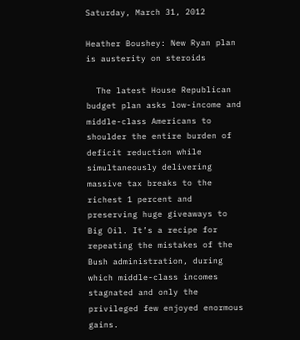Saturday, March 31, 2012

Heather Boushey: New Ryan plan is austerity on steroids

  The latest House Republican budget plan asks low-income and middle-class Americans to shoulder the entire burden of deficit reduction while simultaneously delivering massive tax breaks to the richest 1 percent and preserving huge giveaways to Big Oil. It’s a recipe for repeating the mistakes of the Bush administration, during which middle-class incomes stagnated and only the privileged few enjoyed enormous gains.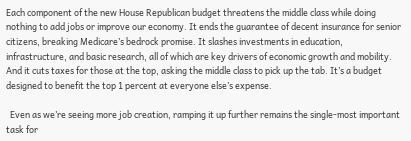Each component of the new House Republican budget threatens the middle class while doing nothing to add jobs or improve our economy. It ends the guarantee of decent insurance for senior citizens, breaking Medicare’s bedrock promise. It slashes investments in education, infrastructure, and basic research, all of which are key drivers of economic growth and mobility. And it cuts taxes for those at the top, asking the middle class to pick up the tab. It’s a budget designed to benefit the top 1 percent at everyone else’s expense.

  Even as we’re seeing more job creation, ramping it up further remains the single-most important task for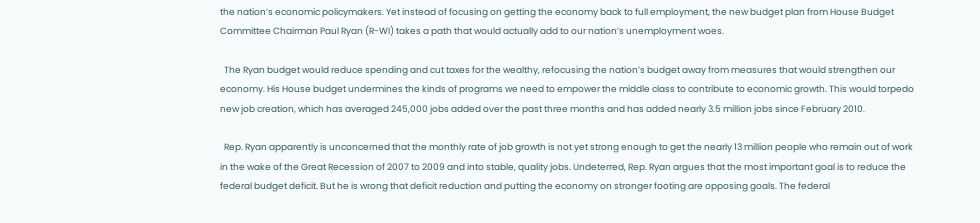the nation’s economic policymakers. Yet instead of focusing on getting the economy back to full employment, the new budget plan from House Budget Committee Chairman Paul Ryan (R-WI) takes a path that would actually add to our nation’s unemployment woes.

  The Ryan budget would reduce spending and cut taxes for the wealthy, refocusing the nation’s budget away from measures that would strengthen our economy. His House budget undermines the kinds of programs we need to empower the middle class to contribute to economic growth. This would torpedo new job creation, which has averaged 245,000 jobs added over the past three months and has added nearly 3.5 million jobs since February 2010.

  Rep. Ryan apparently is unconcerned that the monthly rate of job growth is not yet strong enough to get the nearly 13 million people who remain out of work in the wake of the Great Recession of 2007 to 2009 and into stable, quality jobs. Undeterred, Rep. Ryan argues that the most important goal is to reduce the federal budget deficit. But he is wrong that deficit reduction and putting the economy on stronger footing are opposing goals. The federal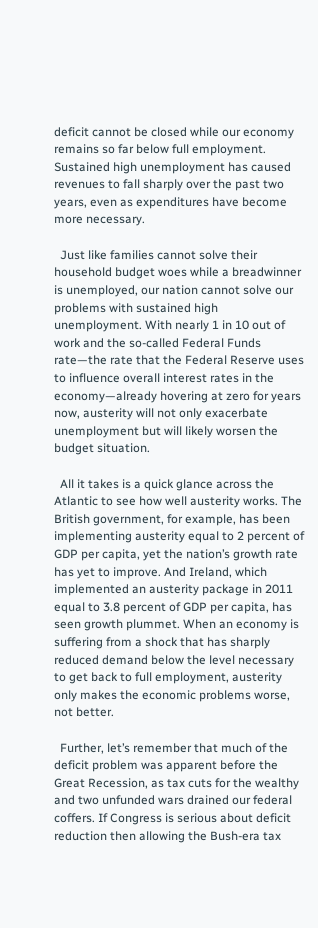deficit cannot be closed while our economy remains so far below full employment. Sustained high unemployment has caused revenues to fall sharply over the past two years, even as expenditures have become more necessary.

  Just like families cannot solve their household budget woes while a breadwinner is unemployed, our nation cannot solve our problems with sustained high unemployment. With nearly 1 in 10 out of work and the so-called Federal Funds rate—the rate that the Federal Reserve uses to influence overall interest rates in the economy—already hovering at zero for years now, austerity will not only exacerbate unemployment but will likely worsen the budget situation.

  All it takes is a quick glance across the Atlantic to see how well austerity works. The British government, for example, has been implementing austerity equal to 2 percent of GDP per capita, yet the nation’s growth rate has yet to improve. And Ireland, which implemented an austerity package in 2011 equal to 3.8 percent of GDP per capita, has seen growth plummet. When an economy is suffering from a shock that has sharply reduced demand below the level necessary to get back to full employment, austerity only makes the economic problems worse, not better.

  Further, let’s remember that much of the deficit problem was apparent before the Great Recession, as tax cuts for the wealthy and two unfunded wars drained our federal coffers. If Congress is serious about deficit reduction then allowing the Bush-era tax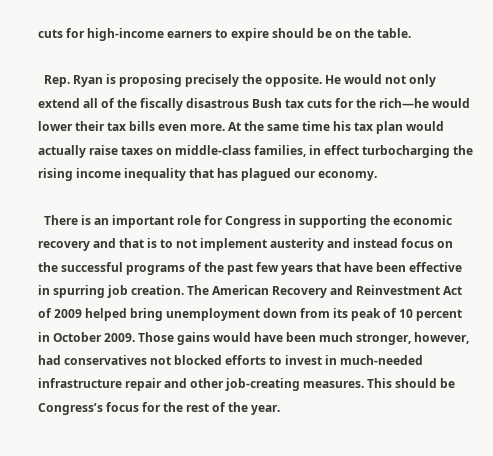cuts for high-income earners to expire should be on the table.

  Rep. Ryan is proposing precisely the opposite. He would not only extend all of the fiscally disastrous Bush tax cuts for the rich—he would lower their tax bills even more. At the same time his tax plan would actually raise taxes on middle-class families, in effect turbocharging the rising income inequality that has plagued our economy.

  There is an important role for Congress in supporting the economic recovery and that is to not implement austerity and instead focus on the successful programs of the past few years that have been effective in spurring job creation. The American Recovery and Reinvestment Act of 2009 helped bring unemployment down from its peak of 10 percent in October 2009. Those gains would have been much stronger, however, had conservatives not blocked efforts to invest in much-needed infrastructure repair and other job-creating measures. This should be Congress’s focus for the rest of the year.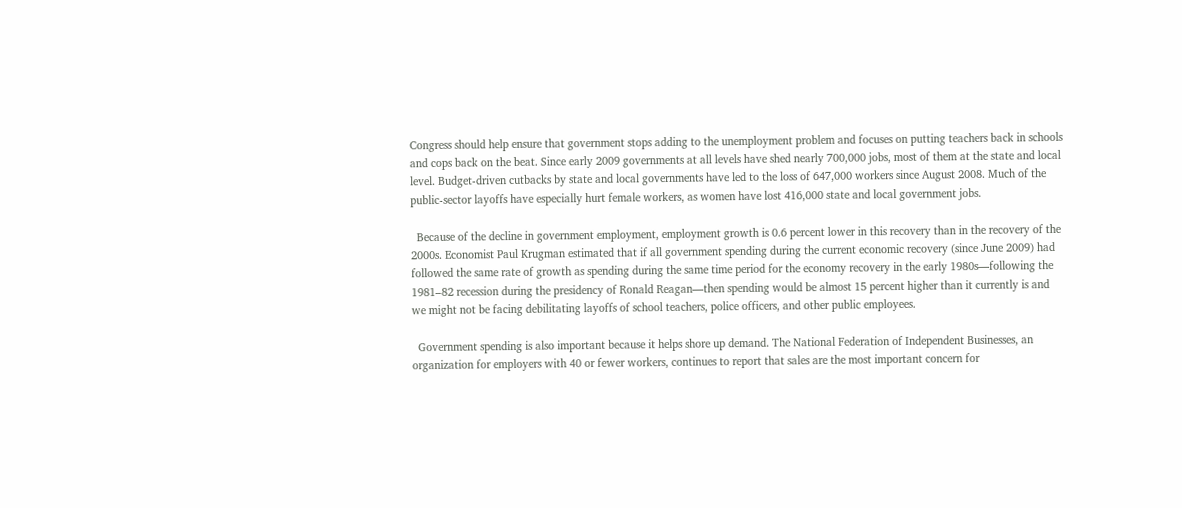Congress should help ensure that government stops adding to the unemployment problem and focuses on putting teachers back in schools and cops back on the beat. Since early 2009 governments at all levels have shed nearly 700,000 jobs, most of them at the state and local level. Budget-driven cutbacks by state and local governments have led to the loss of 647,000 workers since August 2008. Much of the public-sector layoffs have especially hurt female workers, as women have lost 416,000 state and local government jobs.

  Because of the decline in government employment, employment growth is 0.6 percent lower in this recovery than in the recovery of the 2000s. Economist Paul Krugman estimated that if all government spending during the current economic recovery (since June 2009) had followed the same rate of growth as spending during the same time period for the economy recovery in the early 1980s—following the 1981–82 recession during the presidency of Ronald Reagan—then spending would be almost 15 percent higher than it currently is and we might not be facing debilitating layoffs of school teachers, police officers, and other public employees.

  Government spending is also important because it helps shore up demand. The National Federation of Independent Businesses, an organization for employers with 40 or fewer workers, continues to report that sales are the most important concern for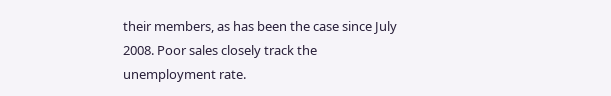their members, as has been the case since July 2008. Poor sales closely track the unemployment rate.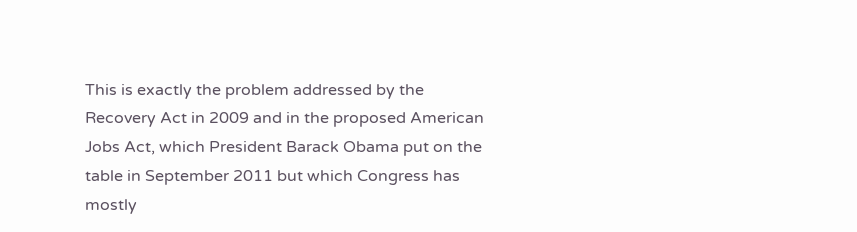This is exactly the problem addressed by the Recovery Act in 2009 and in the proposed American Jobs Act, which President Barack Obama put on the table in September 2011 but which Congress has mostly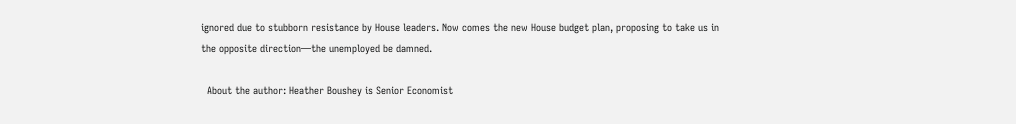ignored due to stubborn resistance by House leaders. Now comes the new House budget plan, proposing to take us in the opposite direction—the unemployed be damned.

  About the author: Heather Boushey is Senior Economist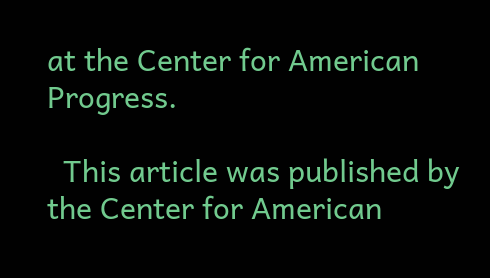at the Center for American Progress.

  This article was published by the Center for American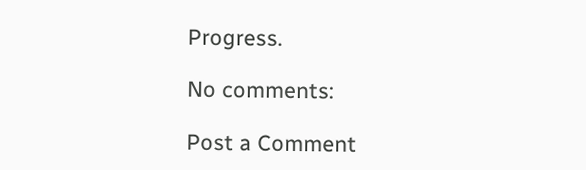Progress.

No comments:

Post a Comment